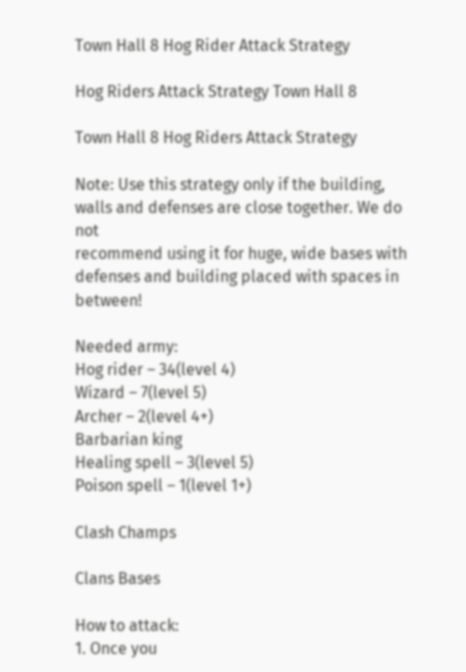Town Hall 8 Hog Rider Attack Strategy

Hog Riders Attack Strategy Town Hall 8

Town Hall 8 Hog Riders Attack Strategy

Note: Use this strategy only if the building, walls and defenses are close together. We do not
recommend using it for huge, wide bases with defenses and building placed with spaces in between!

Needed army:
Hog rider – 34(level 4)
Wizard – 7(level 5)
Archer – 2(level 4+)
Barbarian king
Healing spell – 3(level 5)
Poison spell – 1(level 1+)

Clash Champs

Clans Bases

How to attack:
1. Once you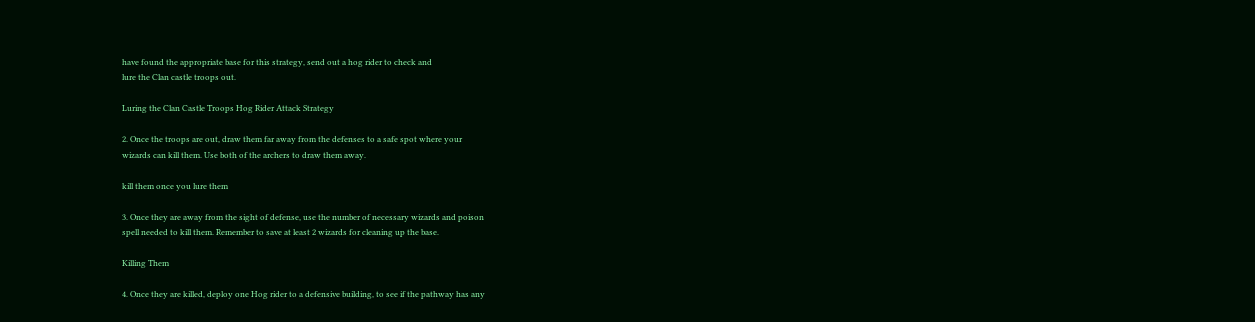have found the appropriate base for this strategy, send out a hog rider to check and
lure the Clan castle troops out.

Luring the Clan Castle Troops Hog Rider Attack Strategy

2. Once the troops are out, draw them far away from the defenses to a safe spot where your
wizards can kill them. Use both of the archers to draw them away.

kill them once you lure them

3. Once they are away from the sight of defense, use the number of necessary wizards and poison
spell needed to kill them. Remember to save at least 2 wizards for cleaning up the base.

Killing Them

4. Once they are killed, deploy one Hog rider to a defensive building, to see if the pathway has any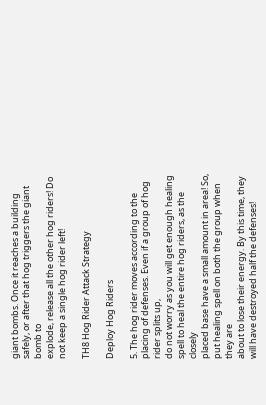giant bombs. Once it reaches a building safely, or after that hog triggers the giant bomb to
explode, release all the other hog riders! Do not keep a single hog rider left!

TH8 Hog Rider Attack Strategy

Deploy Hog Riders

5. The hog rider moves according to the placing of defenses. Even if a group of hog rider splits up,
do not worry as you will get enough healing spell to heal the entire hog riders, as the closely
placed base have a small amount in area! So, put healing spell on both the group when they are
about to lose their energy. By this time, they will have destroyed half the defenses!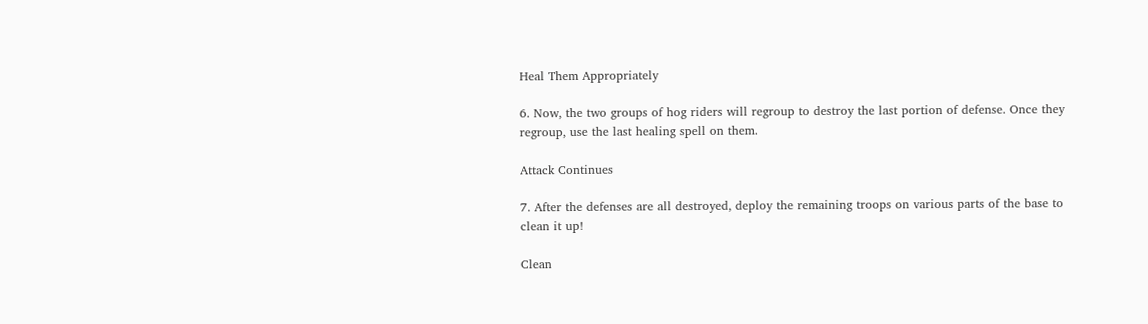Heal Them Appropriately

6. Now, the two groups of hog riders will regroup to destroy the last portion of defense. Once they
regroup, use the last healing spell on them.

Attack Continues

7. After the defenses are all destroyed, deploy the remaining troops on various parts of the base to
clean it up!

Clean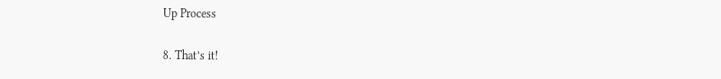Up Process

8. That’s it!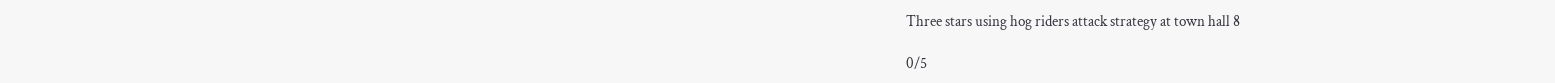Three stars using hog riders attack strategy at town hall 8

0/5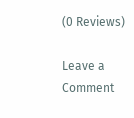(0 Reviews)

Leave a Comment